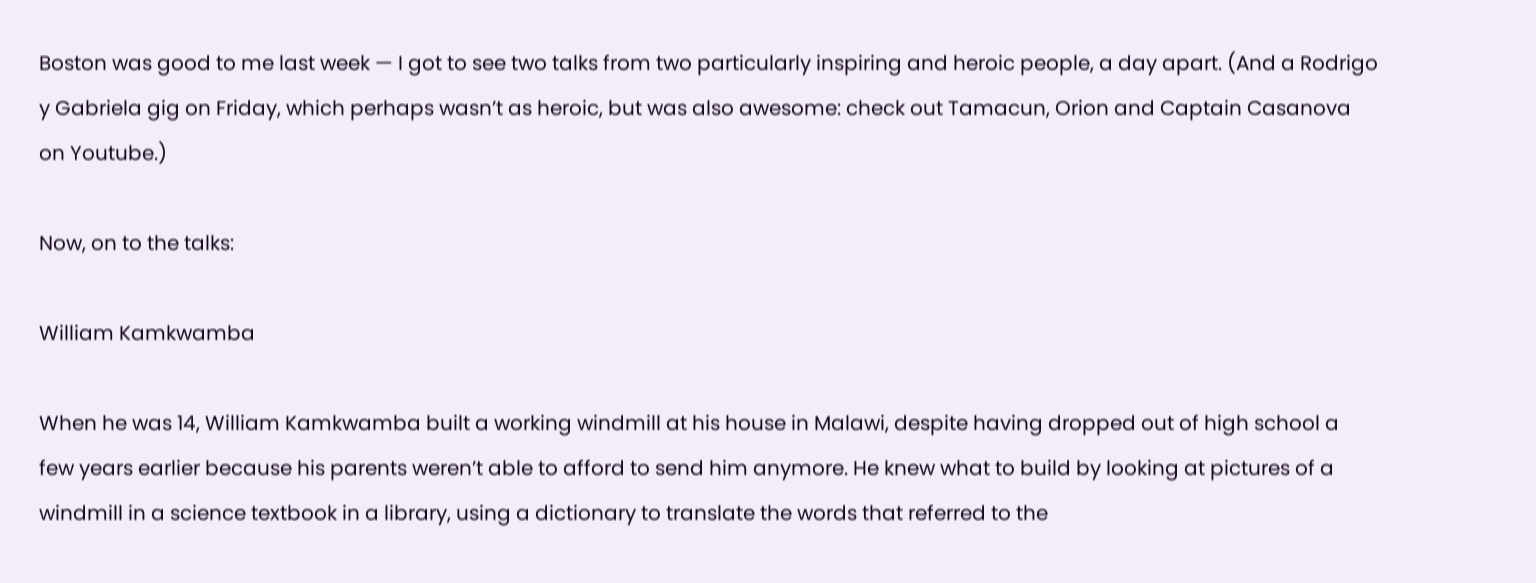Boston was good to me last week — I got to see two talks from two particularly inspiring and heroic people, a day apart. (And a Rodrigo y Gabriela gig on Friday, which perhaps wasn’t as heroic, but was also awesome: check out Tamacun, Orion and Captain Casanova on Youtube.)

Now, on to the talks:

William Kamkwamba

When he was 14, William Kamkwamba built a working windmill at his house in Malawi, despite having dropped out of high school a few years earlier because his parents weren’t able to afford to send him anymore. He knew what to build by looking at pictures of a windmill in a science textbook in a library, using a dictionary to translate the words that referred to the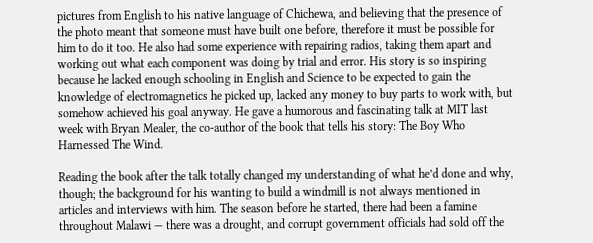pictures from English to his native language of Chichewa, and believing that the presence of the photo meant that someone must have built one before, therefore it must be possible for him to do it too. He also had some experience with repairing radios, taking them apart and working out what each component was doing by trial and error. His story is so inspiring because he lacked enough schooling in English and Science to be expected to gain the knowledge of electromagnetics he picked up, lacked any money to buy parts to work with, but somehow achieved his goal anyway. He gave a humorous and fascinating talk at MIT last week with Bryan Mealer, the co-author of the book that tells his story: The Boy Who Harnessed The Wind.

Reading the book after the talk totally changed my understanding of what he’d done and why, though; the background for his wanting to build a windmill is not always mentioned in articles and interviews with him. The season before he started, there had been a famine throughout Malawi — there was a drought, and corrupt government officials had sold off the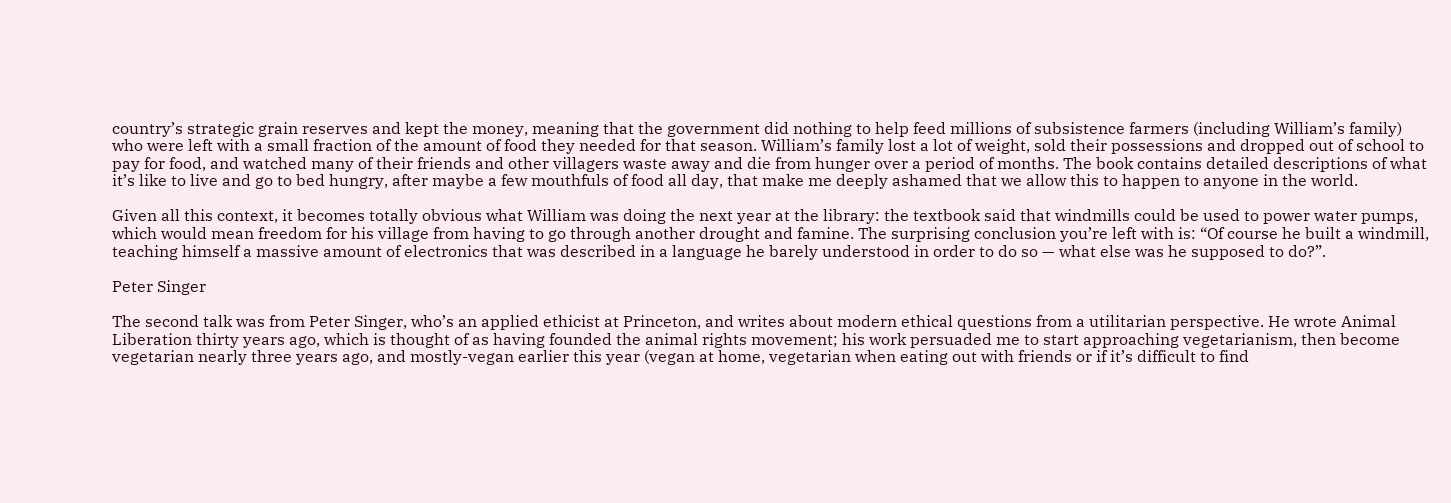country’s strategic grain reserves and kept the money, meaning that the government did nothing to help feed millions of subsistence farmers (including William’s family) who were left with a small fraction of the amount of food they needed for that season. William’s family lost a lot of weight, sold their possessions and dropped out of school to pay for food, and watched many of their friends and other villagers waste away and die from hunger over a period of months. The book contains detailed descriptions of what it’s like to live and go to bed hungry, after maybe a few mouthfuls of food all day, that make me deeply ashamed that we allow this to happen to anyone in the world.

Given all this context, it becomes totally obvious what William was doing the next year at the library: the textbook said that windmills could be used to power water pumps, which would mean freedom for his village from having to go through another drought and famine. The surprising conclusion you’re left with is: “Of course he built a windmill, teaching himself a massive amount of electronics that was described in a language he barely understood in order to do so — what else was he supposed to do?”.

Peter Singer

The second talk was from Peter Singer, who’s an applied ethicist at Princeton, and writes about modern ethical questions from a utilitarian perspective. He wrote Animal Liberation thirty years ago, which is thought of as having founded the animal rights movement; his work persuaded me to start approaching vegetarianism, then become vegetarian nearly three years ago, and mostly-vegan earlier this year (vegan at home, vegetarian when eating out with friends or if it’s difficult to find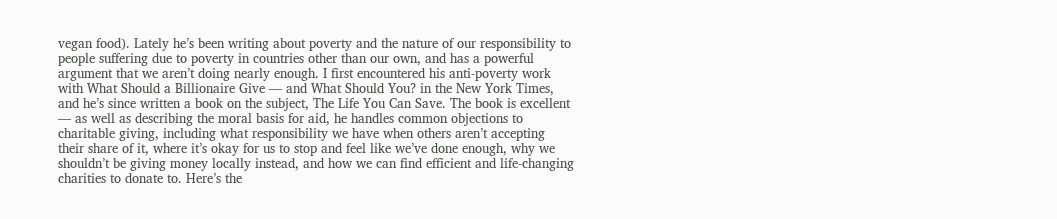vegan food). Lately he’s been writing about poverty and the nature of our responsibility to people suffering due to poverty in countries other than our own, and has a powerful argument that we aren’t doing nearly enough. I first encountered his anti-poverty work with What Should a Billionaire Give — and What Should You? in the New York Times, and he’s since written a book on the subject, The Life You Can Save. The book is excellent — as well as describing the moral basis for aid, he handles common objections to charitable giving, including what responsibility we have when others aren’t accepting their share of it, where it’s okay for us to stop and feel like we’ve done enough, why we shouldn’t be giving money locally instead, and how we can find efficient and life-changing charities to donate to. Here’s the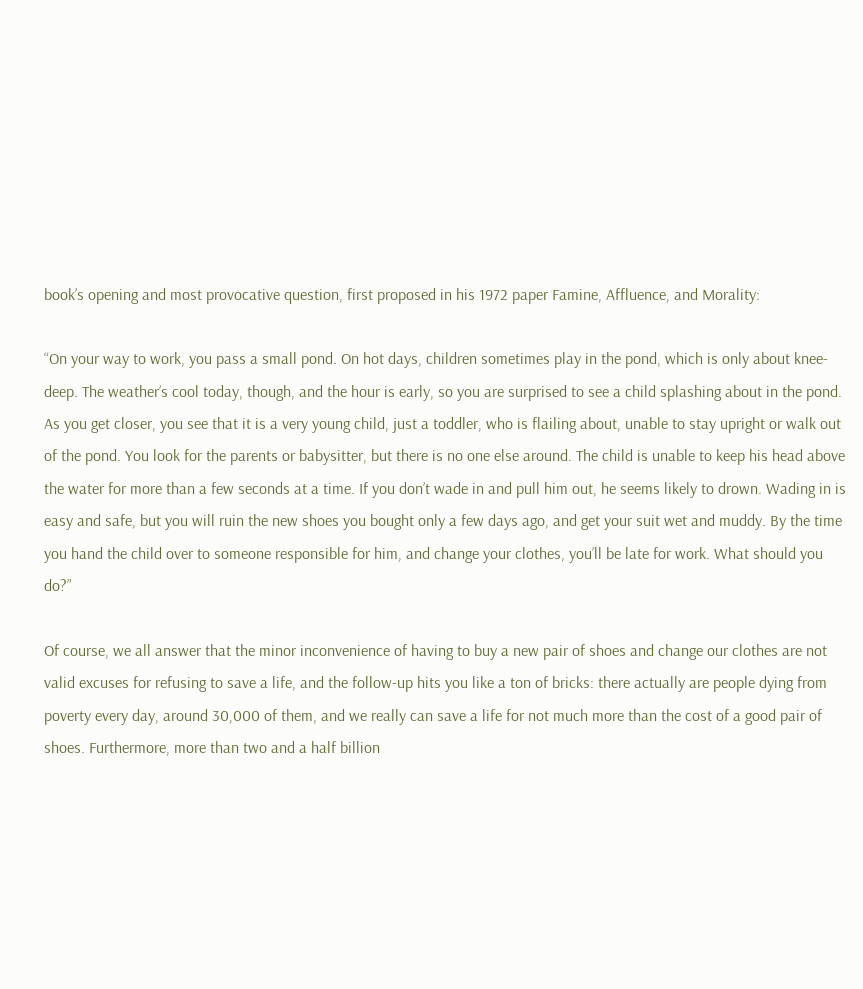book’s opening and most provocative question, first proposed in his 1972 paper Famine, Affluence, and Morality:

“On your way to work, you pass a small pond. On hot days, children sometimes play in the pond, which is only about knee-deep. The weather’s cool today, though, and the hour is early, so you are surprised to see a child splashing about in the pond. As you get closer, you see that it is a very young child, just a toddler, who is flailing about, unable to stay upright or walk out of the pond. You look for the parents or babysitter, but there is no one else around. The child is unable to keep his head above the water for more than a few seconds at a time. If you don’t wade in and pull him out, he seems likely to drown. Wading in is easy and safe, but you will ruin the new shoes you bought only a few days ago, and get your suit wet and muddy. By the time you hand the child over to someone responsible for him, and change your clothes, you’ll be late for work. What should you do?”

Of course, we all answer that the minor inconvenience of having to buy a new pair of shoes and change our clothes are not valid excuses for refusing to save a life, and the follow-up hits you like a ton of bricks: there actually are people dying from poverty every day, around 30,000 of them, and we really can save a life for not much more than the cost of a good pair of shoes. Furthermore, more than two and a half billion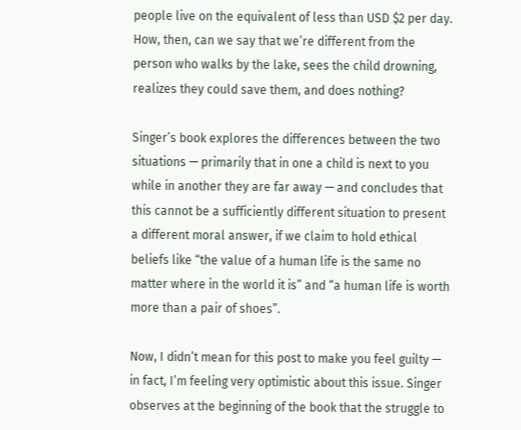people live on the equivalent of less than USD $2 per day. How, then, can we say that we’re different from the person who walks by the lake, sees the child drowning, realizes they could save them, and does nothing?

Singer’s book explores the differences between the two situations — primarily that in one a child is next to you while in another they are far away — and concludes that this cannot be a sufficiently different situation to present a different moral answer, if we claim to hold ethical beliefs like “the value of a human life is the same no matter where in the world it is” and “a human life is worth more than a pair of shoes”.

Now, I didn’t mean for this post to make you feel guilty — in fact, I’m feeling very optimistic about this issue. Singer observes at the beginning of the book that the struggle to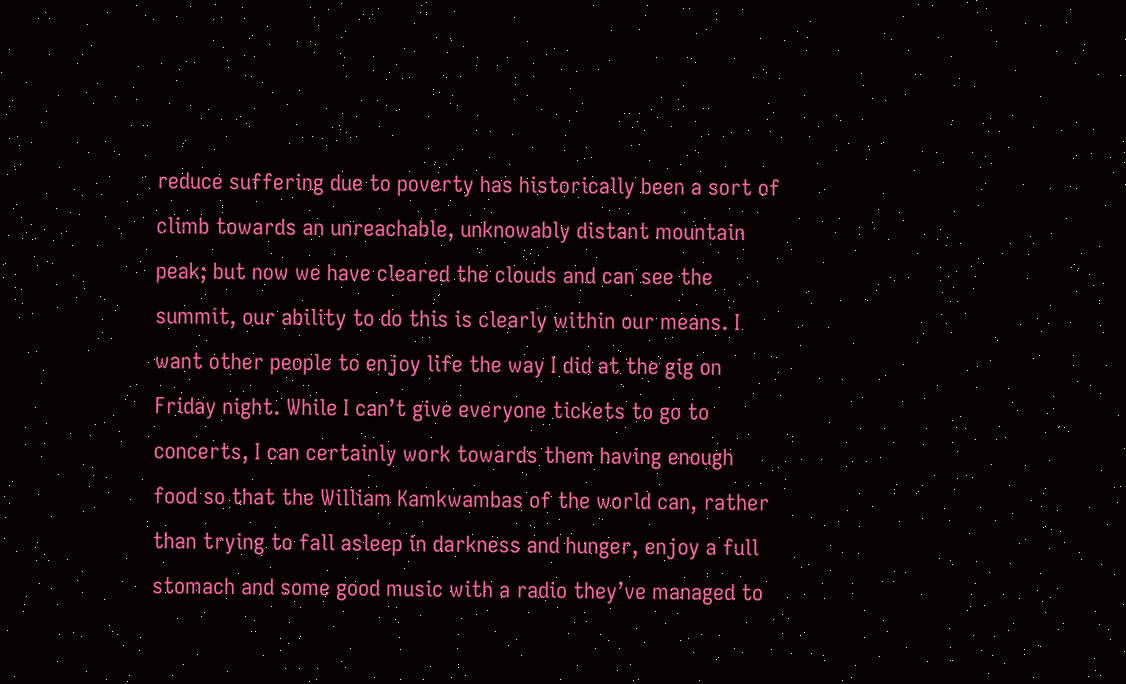reduce suffering due to poverty has historically been a sort of climb towards an unreachable, unknowably distant mountain peak; but now we have cleared the clouds and can see the summit, our ability to do this is clearly within our means. I want other people to enjoy life the way I did at the gig on Friday night. While I can’t give everyone tickets to go to concerts, I can certainly work towards them having enough food so that the William Kamkwambas of the world can, rather than trying to fall asleep in darkness and hunger, enjoy a full stomach and some good music with a radio they’ve managed to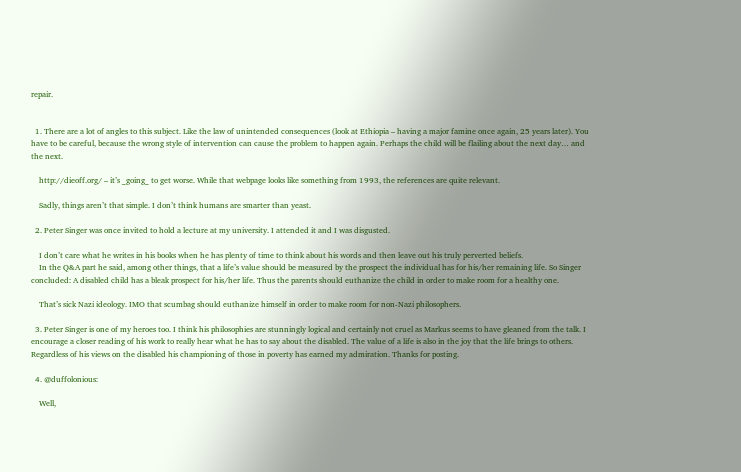repair.


  1. There are a lot of angles to this subject. Like the law of unintended consequences (look at Ethiopia – having a major famine once again, 25 years later). You have to be careful, because the wrong style of intervention can cause the problem to happen again. Perhaps the child will be flailing about the next day… and the next.

    http://dieoff.org/ – it’s _going_ to get worse. While that webpage looks like something from 1993, the references are quite relevant.

    Sadly, things aren’t that simple. I don’t think humans are smarter than yeast.

  2. Peter Singer was once invited to hold a lecture at my university. I attended it and I was disgusted.

    I don’t care what he writes in his books when he has plenty of time to think about his words and then leave out his truly perverted beliefs.
    In the Q&A part he said, among other things, that a life’s value should be measured by the prospect the individual has for his/her remaining life. So Singer concluded: A disabled child has a bleak prospect for his/her life. Thus the parents should euthanize the child in order to make room for a healthy one.

    That’s sick Nazi ideology. IMO that scumbag should euthanize himself in order to make room for non-Nazi philosophers.

  3. Peter Singer is one of my heroes too. I think his philosophies are stunningly logical and certainly not cruel as Markus seems to have gleaned from the talk. I encourage a closer reading of his work to really hear what he has to say about the disabled. The value of a life is also in the joy that the life brings to others. Regardless of his views on the disabled his championing of those in poverty has earned my admiration. Thanks for posting.

  4. @duffolonious:

    Well,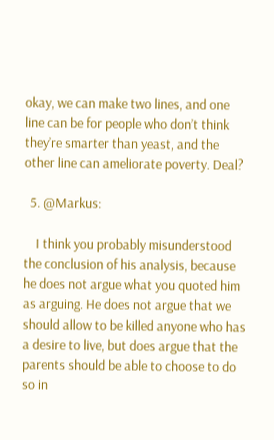okay, we can make two lines, and one line can be for people who don’t think they’re smarter than yeast, and the other line can ameliorate poverty. Deal?

  5. @Markus:

    I think you probably misunderstood the conclusion of his analysis, because he does not argue what you quoted him as arguing. He does not argue that we should allow to be killed anyone who has a desire to live, but does argue that the parents should be able to choose to do so in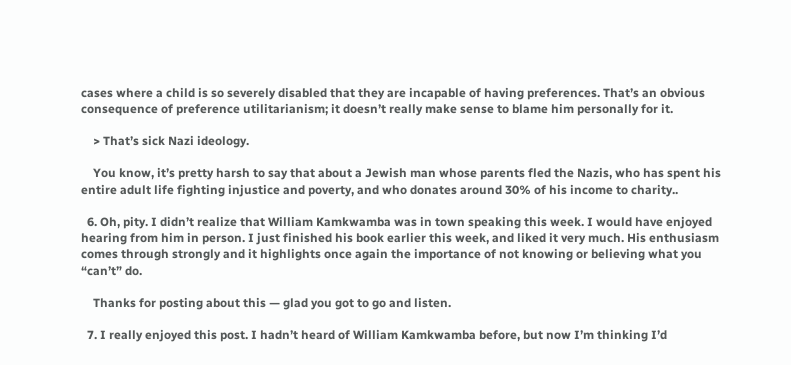cases where a child is so severely disabled that they are incapable of having preferences. That’s an obvious consequence of preference utilitarianism; it doesn’t really make sense to blame him personally for it.

    > That’s sick Nazi ideology.

    You know, it’s pretty harsh to say that about a Jewish man whose parents fled the Nazis, who has spent his entire adult life fighting injustice and poverty, and who donates around 30% of his income to charity..

  6. Oh, pity. I didn’t realize that William Kamkwamba was in town speaking this week. I would have enjoyed hearing from him in person. I just finished his book earlier this week, and liked it very much. His enthusiasm comes through strongly and it highlights once again the importance of not knowing or believing what you “can’t” do.

    Thanks for posting about this — glad you got to go and listen.

  7. I really enjoyed this post. I hadn’t heard of William Kamkwamba before, but now I’m thinking I’d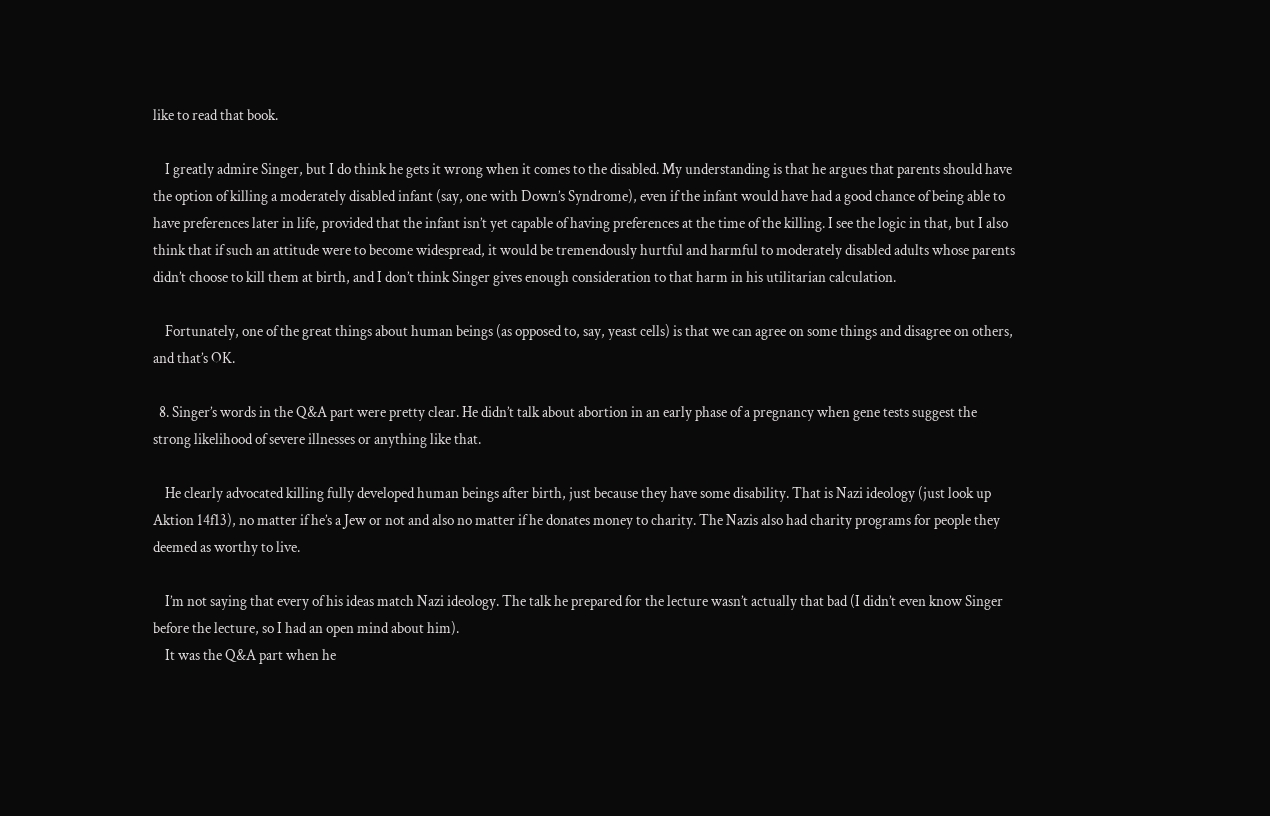like to read that book.

    I greatly admire Singer, but I do think he gets it wrong when it comes to the disabled. My understanding is that he argues that parents should have the option of killing a moderately disabled infant (say, one with Down’s Syndrome), even if the infant would have had a good chance of being able to have preferences later in life, provided that the infant isn’t yet capable of having preferences at the time of the killing. I see the logic in that, but I also think that if such an attitude were to become widespread, it would be tremendously hurtful and harmful to moderately disabled adults whose parents didn’t choose to kill them at birth, and I don’t think Singer gives enough consideration to that harm in his utilitarian calculation.

    Fortunately, one of the great things about human beings (as opposed to, say, yeast cells) is that we can agree on some things and disagree on others, and that’s OK.

  8. Singer’s words in the Q&A part were pretty clear. He didn’t talk about abortion in an early phase of a pregnancy when gene tests suggest the strong likelihood of severe illnesses or anything like that.

    He clearly advocated killing fully developed human beings after birth, just because they have some disability. That is Nazi ideology (just look up Aktion 14f13), no matter if he’s a Jew or not and also no matter if he donates money to charity. The Nazis also had charity programs for people they deemed as worthy to live.

    I’m not saying that every of his ideas match Nazi ideology. The talk he prepared for the lecture wasn’t actually that bad (I didn’t even know Singer before the lecture, so I had an open mind about him).
    It was the Q&A part when he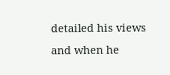detailed his views and when he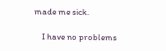made me sick.

    I have no problems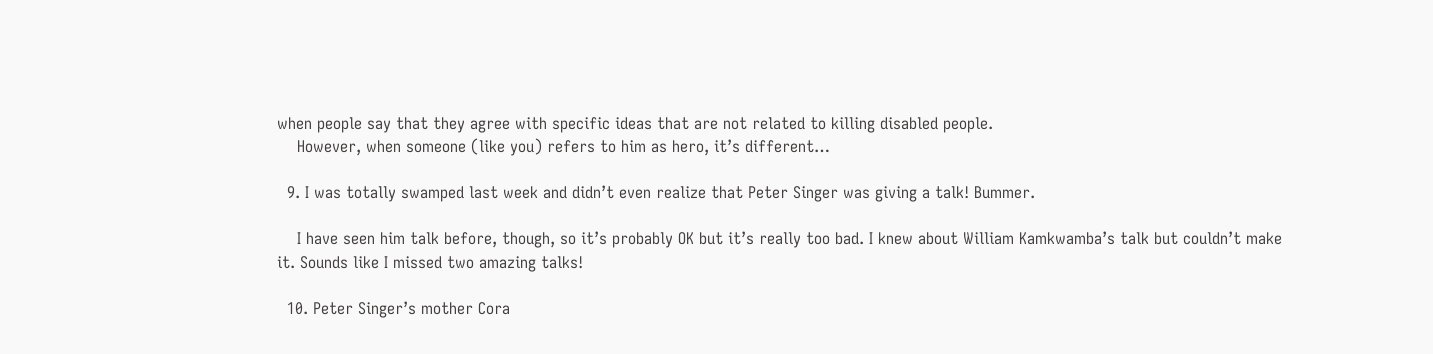when people say that they agree with specific ideas that are not related to killing disabled people.
    However, when someone (like you) refers to him as hero, it’s different…

  9. I was totally swamped last week and didn’t even realize that Peter Singer was giving a talk! Bummer.

    I have seen him talk before, though, so it’s probably OK but it’s really too bad. I knew about William Kamkwamba’s talk but couldn’t make it. Sounds like I missed two amazing talks!

  10. Peter Singer’s mother Cora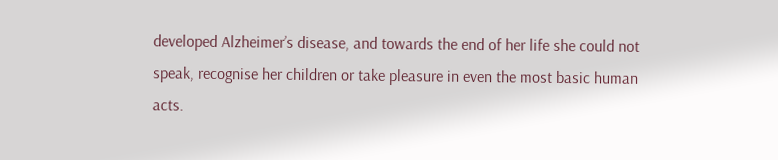developed Alzheimer’s disease, and towards the end of her life she could not speak, recognise her children or take pleasure in even the most basic human acts.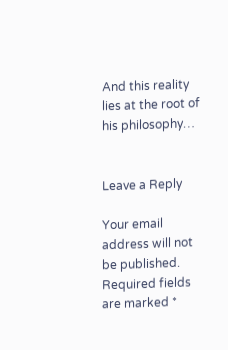And this reality lies at the root of his philosophy…


Leave a Reply

Your email address will not be published. Required fields are marked *